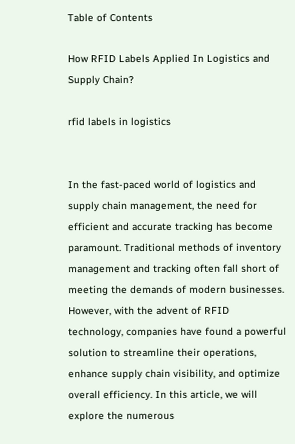Table of Contents

How RFID Labels Applied In Logistics and Supply Chain?

rfid labels in logistics


In the fast-paced world of logistics and supply chain management, the need for efficient and accurate tracking has become paramount. Traditional methods of inventory management and tracking often fall short of meeting the demands of modern businesses. However, with the advent of RFID technology, companies have found a powerful solution to streamline their operations, enhance supply chain visibility, and optimize overall efficiency. In this article, we will explore the numerous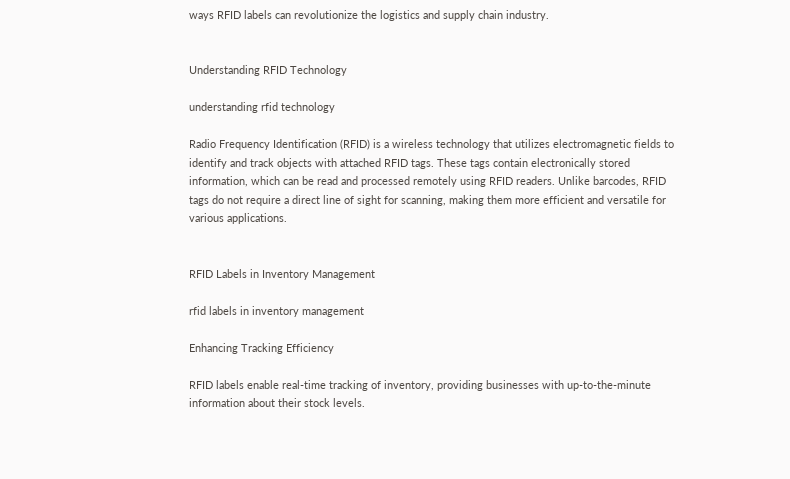ways RFID labels can revolutionize the logistics and supply chain industry.


Understanding RFID Technology

understanding rfid technology

Radio Frequency Identification (RFID) is a wireless technology that utilizes electromagnetic fields to identify and track objects with attached RFID tags. These tags contain electronically stored information, which can be read and processed remotely using RFID readers. Unlike barcodes, RFID tags do not require a direct line of sight for scanning, making them more efficient and versatile for various applications.


RFID Labels in Inventory Management

rfid labels in inventory management

Enhancing Tracking Efficiency

RFID labels enable real-time tracking of inventory, providing businesses with up-to-the-minute information about their stock levels.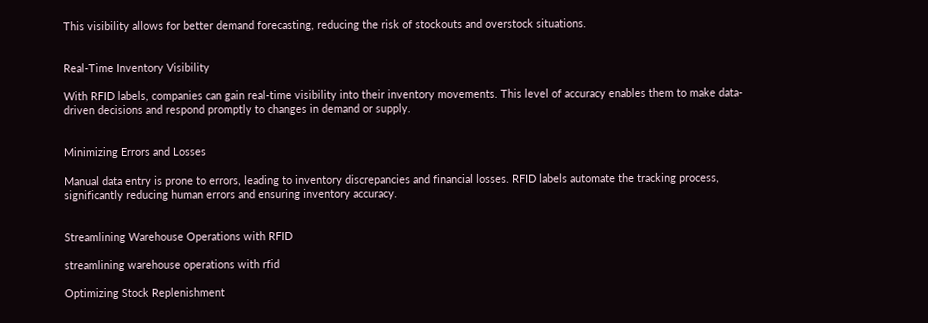This visibility allows for better demand forecasting, reducing the risk of stockouts and overstock situations.


Real-Time Inventory Visibility

With RFID labels, companies can gain real-time visibility into their inventory movements. This level of accuracy enables them to make data-driven decisions and respond promptly to changes in demand or supply.


Minimizing Errors and Losses

Manual data entry is prone to errors, leading to inventory discrepancies and financial losses. RFID labels automate the tracking process, significantly reducing human errors and ensuring inventory accuracy.


Streamlining Warehouse Operations with RFID

streamlining warehouse operations with rfid

Optimizing Stock Replenishment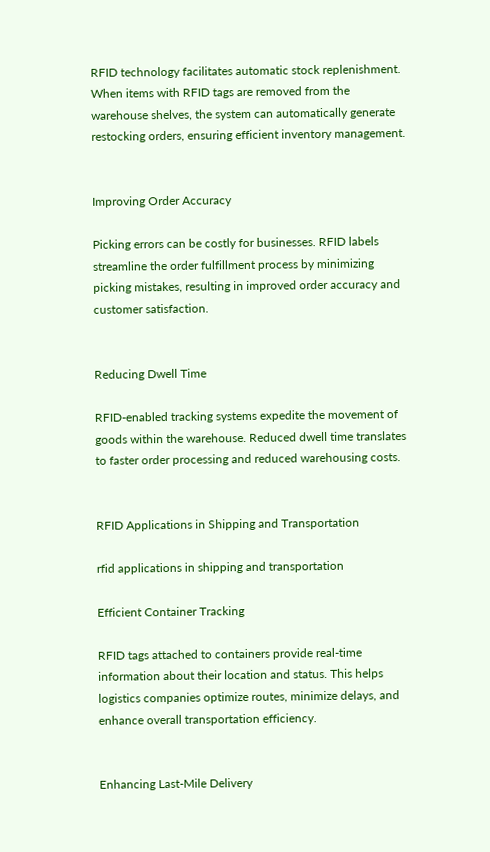RFID technology facilitates automatic stock replenishment. When items with RFID tags are removed from the warehouse shelves, the system can automatically generate restocking orders, ensuring efficient inventory management.


Improving Order Accuracy

Picking errors can be costly for businesses. RFID labels streamline the order fulfillment process by minimizing picking mistakes, resulting in improved order accuracy and customer satisfaction.


Reducing Dwell Time

RFID-enabled tracking systems expedite the movement of goods within the warehouse. Reduced dwell time translates to faster order processing and reduced warehousing costs.


RFID Applications in Shipping and Transportation

rfid applications in shipping and transportation

Efficient Container Tracking

RFID tags attached to containers provide real-time information about their location and status. This helps logistics companies optimize routes, minimize delays, and enhance overall transportation efficiency.


Enhancing Last-Mile Delivery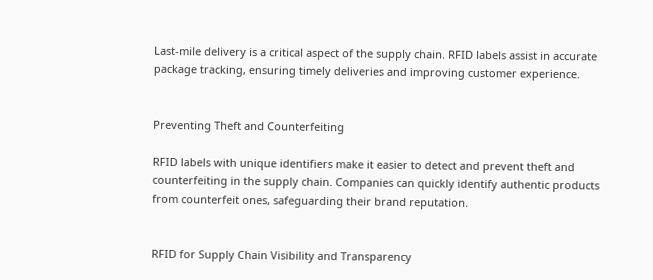Last-mile delivery is a critical aspect of the supply chain. RFID labels assist in accurate package tracking, ensuring timely deliveries and improving customer experience.


Preventing Theft and Counterfeiting

RFID labels with unique identifiers make it easier to detect and prevent theft and counterfeiting in the supply chain. Companies can quickly identify authentic products from counterfeit ones, safeguarding their brand reputation.


RFID for Supply Chain Visibility and Transparency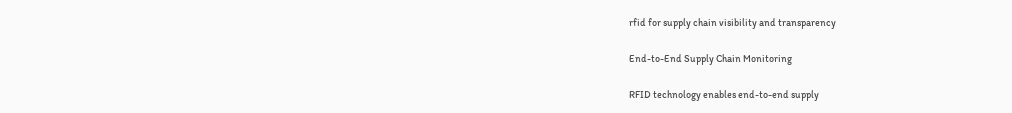rfid for supply chain visibility and transparency

End-to-End Supply Chain Monitoring

RFID technology enables end-to-end supply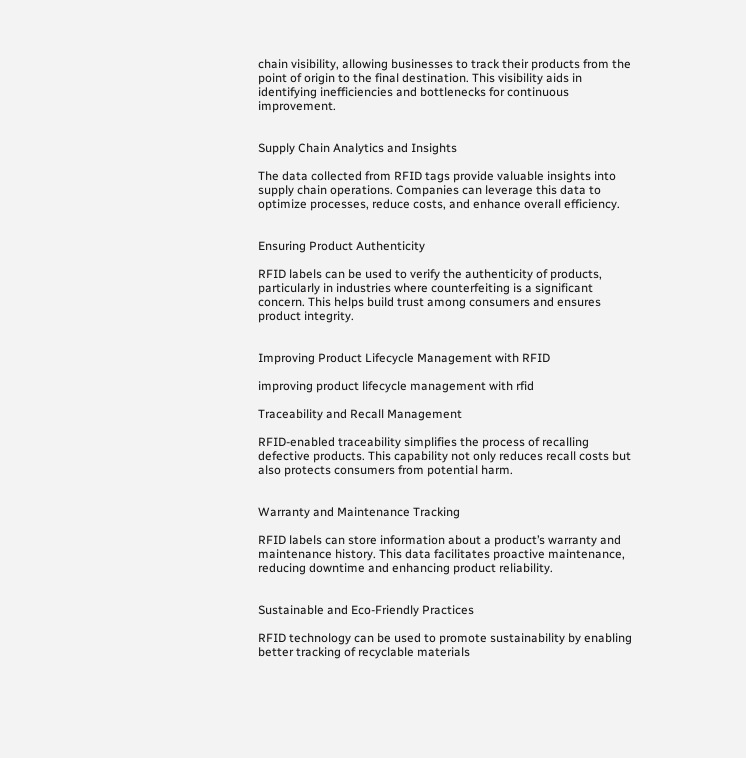chain visibility, allowing businesses to track their products from the point of origin to the final destination. This visibility aids in identifying inefficiencies and bottlenecks for continuous improvement.


Supply Chain Analytics and Insights

The data collected from RFID tags provide valuable insights into supply chain operations. Companies can leverage this data to optimize processes, reduce costs, and enhance overall efficiency.


Ensuring Product Authenticity

RFID labels can be used to verify the authenticity of products, particularly in industries where counterfeiting is a significant concern. This helps build trust among consumers and ensures product integrity.


Improving Product Lifecycle Management with RFID

improving product lifecycle management with rfid

Traceability and Recall Management

RFID-enabled traceability simplifies the process of recalling defective products. This capability not only reduces recall costs but also protects consumers from potential harm.


Warranty and Maintenance Tracking

RFID labels can store information about a product’s warranty and maintenance history. This data facilitates proactive maintenance, reducing downtime and enhancing product reliability.


Sustainable and Eco-Friendly Practices

RFID technology can be used to promote sustainability by enabling better tracking of recyclable materials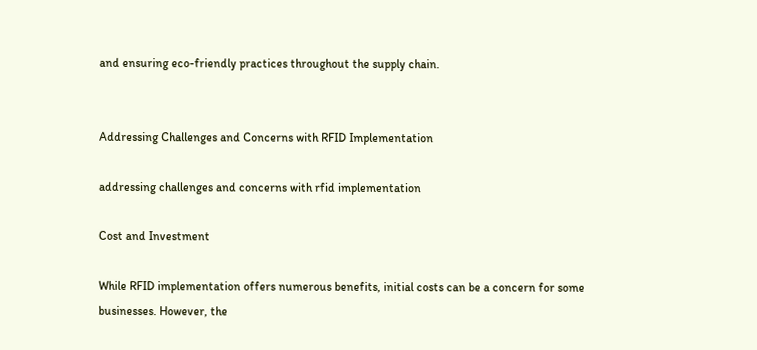and ensuring eco-friendly practices throughout the supply chain.


Addressing Challenges and Concerns with RFID Implementation

addressing challenges and concerns with rfid implementation

Cost and Investment

While RFID implementation offers numerous benefits, initial costs can be a concern for some businesses. However, the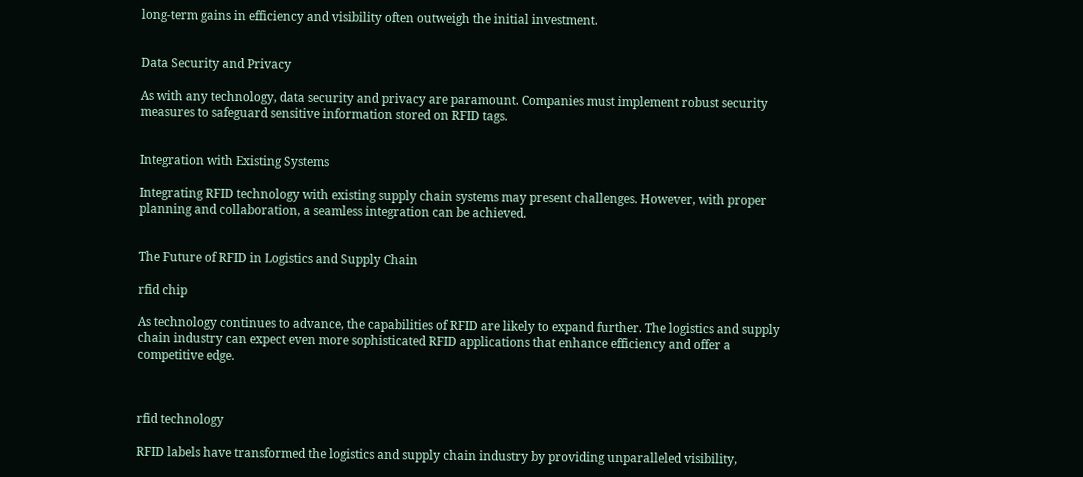long-term gains in efficiency and visibility often outweigh the initial investment.


Data Security and Privacy

As with any technology, data security and privacy are paramount. Companies must implement robust security measures to safeguard sensitive information stored on RFID tags.


Integration with Existing Systems

Integrating RFID technology with existing supply chain systems may present challenges. However, with proper planning and collaboration, a seamless integration can be achieved.


The Future of RFID in Logistics and Supply Chain

rfid chip

As technology continues to advance, the capabilities of RFID are likely to expand further. The logistics and supply chain industry can expect even more sophisticated RFID applications that enhance efficiency and offer a competitive edge.



rfid technology

RFID labels have transformed the logistics and supply chain industry by providing unparalleled visibility,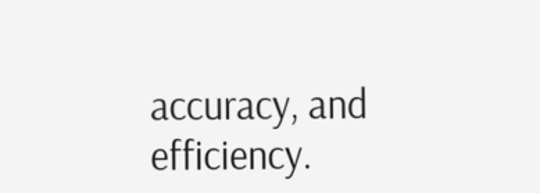accuracy, and efficiency.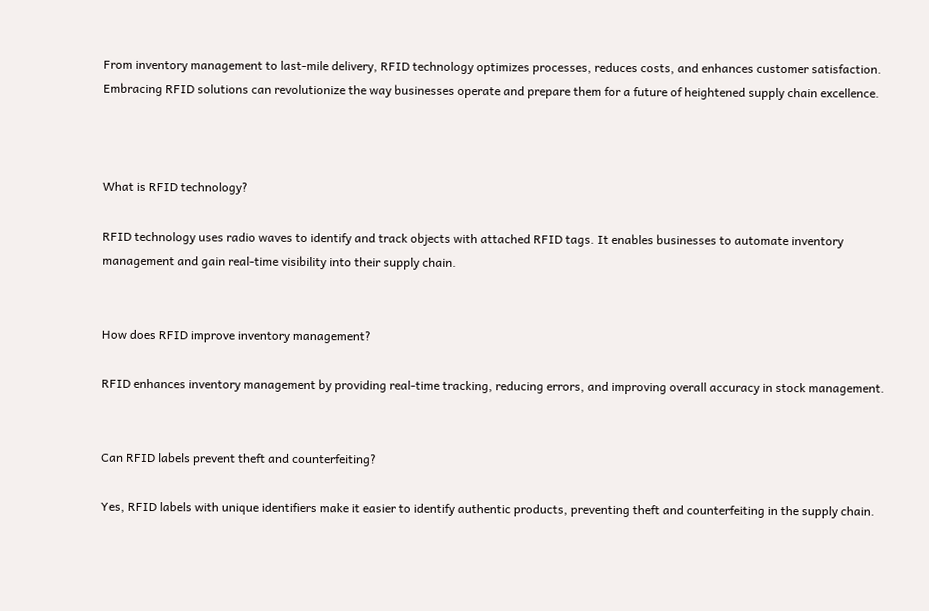From inventory management to last-mile delivery, RFID technology optimizes processes, reduces costs, and enhances customer satisfaction. Embracing RFID solutions can revolutionize the way businesses operate and prepare them for a future of heightened supply chain excellence.



What is RFID technology?

RFID technology uses radio waves to identify and track objects with attached RFID tags. It enables businesses to automate inventory management and gain real-time visibility into their supply chain.


How does RFID improve inventory management?

RFID enhances inventory management by providing real-time tracking, reducing errors, and improving overall accuracy in stock management.


Can RFID labels prevent theft and counterfeiting?

Yes, RFID labels with unique identifiers make it easier to identify authentic products, preventing theft and counterfeiting in the supply chain.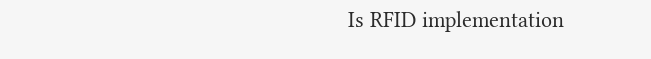Is RFID implementation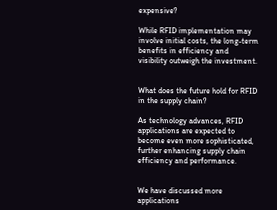expensive?

While RFID implementation may involve initial costs, the long-term benefits in efficiency and visibility outweigh the investment.


What does the future hold for RFID in the supply chain?

As technology advances, RFID applications are expected to become even more sophisticated, further enhancing supply chain efficiency and performance.


We have discussed more applications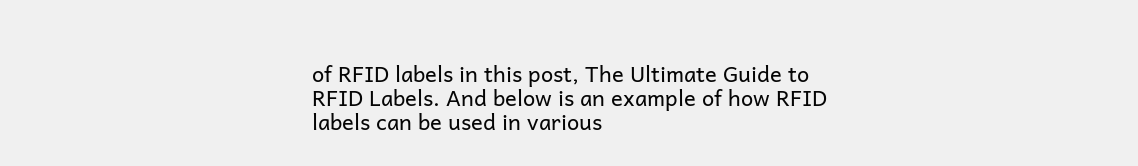of RFID labels in this post, The Ultimate Guide to RFID Labels. And below is an example of how RFID labels can be used in various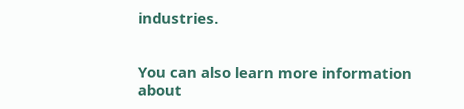industries.


You can also learn more information about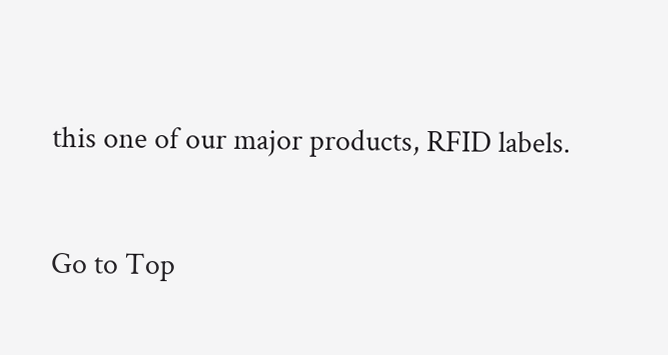this one of our major products, RFID labels.


Go to Top